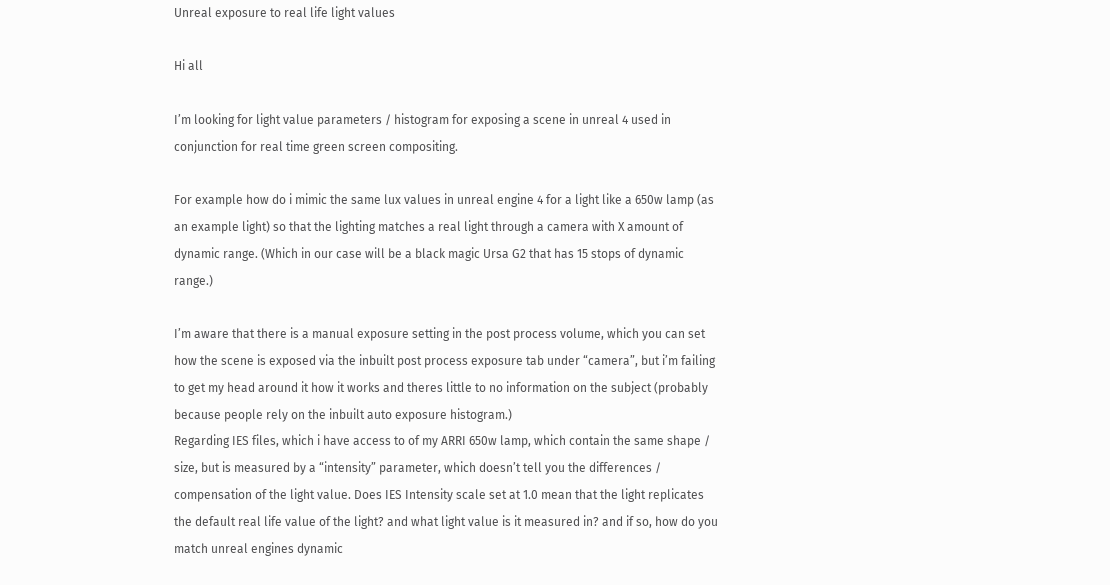Unreal exposure to real life light values

Hi all

I’m looking for light value parameters / histogram for exposing a scene in unreal 4 used in conjunction for real time green screen compositing.

For example how do i mimic the same lux values in unreal engine 4 for a light like a 650w lamp (as an example light) so that the lighting matches a real light through a camera with X amount of dynamic range. (Which in our case will be a black magic Ursa G2 that has 15 stops of dynamic range.)

I’m aware that there is a manual exposure setting in the post process volume, which you can set how the scene is exposed via the inbuilt post process exposure tab under “camera”, but i’m failing to get my head around it how it works and theres little to no information on the subject (probably because people rely on the inbuilt auto exposure histogram.)
Regarding IES files, which i have access to of my ARRI 650w lamp, which contain the same shape / size, but is measured by a “intensity” parameter, which doesn’t tell you the differences / compensation of the light value. Does IES Intensity scale set at 1.0 mean that the light replicates the default real life value of the light? and what light value is it measured in? and if so, how do you match unreal engines dynamic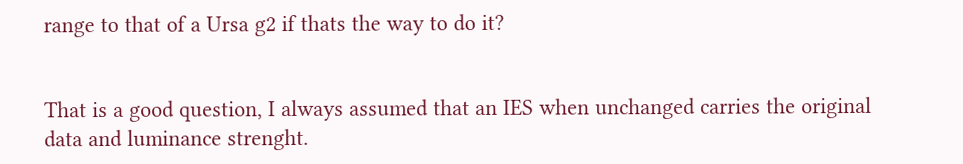range to that of a Ursa g2 if thats the way to do it?


That is a good question, I always assumed that an IES when unchanged carries the original data and luminance strenght.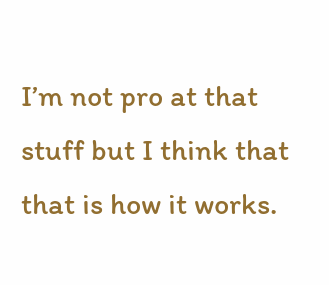I’m not pro at that stuff but I think that that is how it works.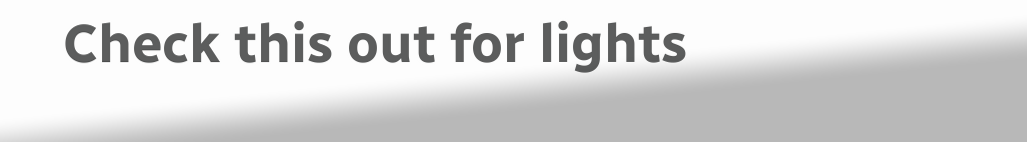Check this out for lights